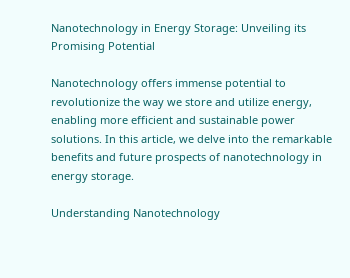Nanotechnology in Energy Storage: Unveiling its Promising Potential

Nanotechnology offers immense potential to revolutionize the way we store and utilize energy, enabling more efficient and sustainable power solutions. In this article, we delve into the remarkable benefits and future prospects of nanotechnology in energy storage.

Understanding Nanotechnology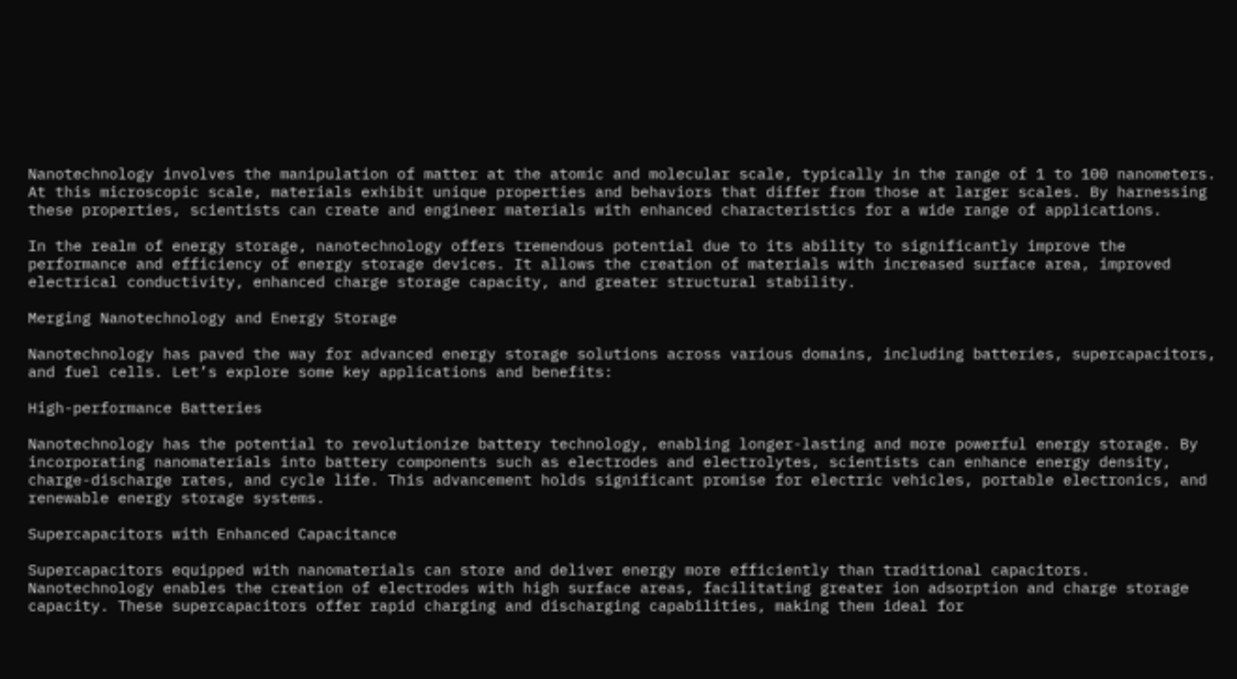Nanotechnology involves the manipulation of matter at the atomic and molecular scale, typically in the range of 1 to 100 nanometers. At this microscopic scale, materials exhibit unique properties and behaviors that differ from those at larger scales. By harnessing these properties, scientists can create and engineer materials with enhanced characteristics for a wide range of applications.

In the realm of energy storage, nanotechnology offers tremendous potential due to its ability to significantly improve the performance and efficiency of energy storage devices. It allows the creation of materials with increased surface area, improved electrical conductivity, enhanced charge storage capacity, and greater structural stability.

Merging Nanotechnology and Energy Storage

Nanotechnology has paved the way for advanced energy storage solutions across various domains, including batteries, supercapacitors, and fuel cells. Let’s explore some key applications and benefits:

High-performance Batteries

Nanotechnology has the potential to revolutionize battery technology, enabling longer-lasting and more powerful energy storage. By incorporating nanomaterials into battery components such as electrodes and electrolytes, scientists can enhance energy density, charge-discharge rates, and cycle life. This advancement holds significant promise for electric vehicles, portable electronics, and renewable energy storage systems.

Supercapacitors with Enhanced Capacitance

Supercapacitors equipped with nanomaterials can store and deliver energy more efficiently than traditional capacitors. Nanotechnology enables the creation of electrodes with high surface areas, facilitating greater ion adsorption and charge storage capacity. These supercapacitors offer rapid charging and discharging capabilities, making them ideal for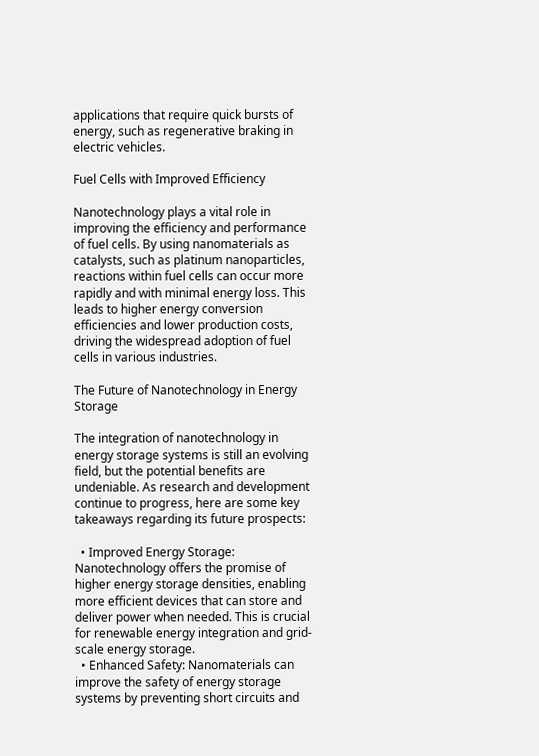applications that require quick bursts of energy, such as regenerative braking in electric vehicles.

Fuel Cells with Improved Efficiency

Nanotechnology plays a vital role in improving the efficiency and performance of fuel cells. By using nanomaterials as catalysts, such as platinum nanoparticles, reactions within fuel cells can occur more rapidly and with minimal energy loss. This leads to higher energy conversion efficiencies and lower production costs, driving the widespread adoption of fuel cells in various industries.

The Future of Nanotechnology in Energy Storage

The integration of nanotechnology in energy storage systems is still an evolving field, but the potential benefits are undeniable. As research and development continue to progress, here are some key takeaways regarding its future prospects:

  • Improved Energy Storage: Nanotechnology offers the promise of higher energy storage densities, enabling more efficient devices that can store and deliver power when needed. This is crucial for renewable energy integration and grid-scale energy storage.
  • Enhanced Safety: Nanomaterials can improve the safety of energy storage systems by preventing short circuits and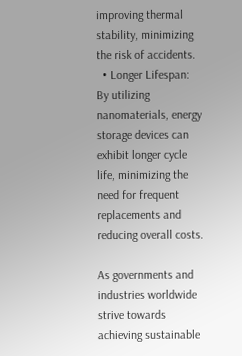improving thermal stability, minimizing the risk of accidents.
  • Longer Lifespan: By utilizing nanomaterials, energy storage devices can exhibit longer cycle life, minimizing the need for frequent replacements and reducing overall costs.

As governments and industries worldwide strive towards achieving sustainable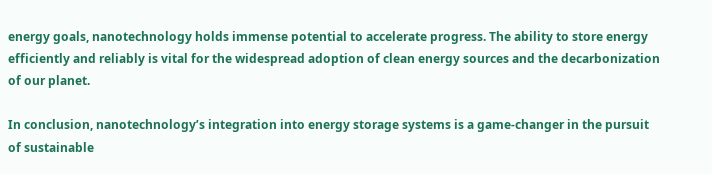energy goals, nanotechnology holds immense potential to accelerate progress. The ability to store energy efficiently and reliably is vital for the widespread adoption of clean energy sources and the decarbonization of our planet.

In conclusion, nanotechnology’s integration into energy storage systems is a game-changer in the pursuit of sustainable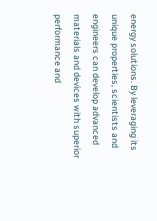energy solutions. By leveraging its unique properties, scientists and engineers can develop advanced materials and devices with superior performance and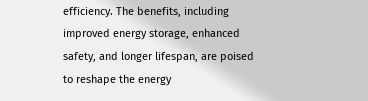efficiency. The benefits, including improved energy storage, enhanced safety, and longer lifespan, are poised to reshape the energy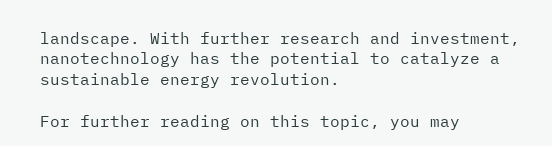landscape. With further research and investment, nanotechnology has the potential to catalyze a sustainable energy revolution.

For further reading on this topic, you may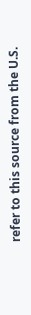refer to this source from the U.S.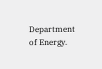Department of Energy.